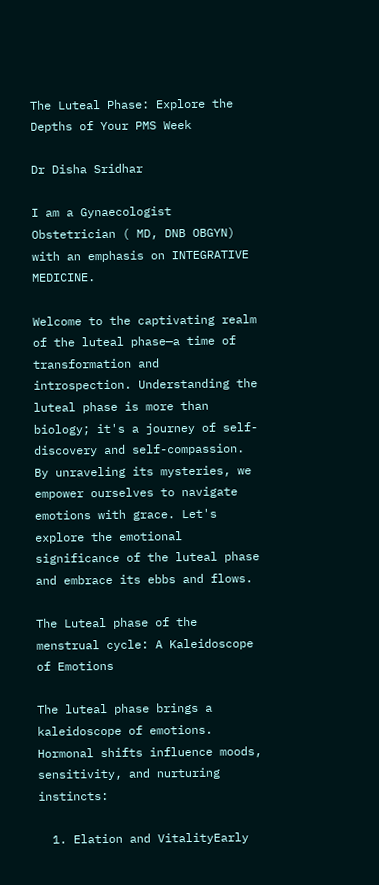The Luteal Phase: Explore the Depths of Your PMS Week

Dr Disha Sridhar

I am a Gynaecologist Obstetrician ( MD, DNB OBGYN) with an emphasis on INTEGRATIVE MEDICINE.

Welcome to the captivating realm of the luteal phase—a time of transformation and introspection. Understanding the luteal phase is more than biology; it's a journey of self-discovery and self-compassion. By unraveling its mysteries, we empower ourselves to navigate emotions with grace. Let's explore the emotional significance of the luteal phase and embrace its ebbs and flows.

The Luteal phase of the menstrual cycle: A Kaleidoscope of Emotions

The luteal phase brings a kaleidoscope of emotions. Hormonal shifts influence moods, sensitivity, and nurturing instincts:

  1. Elation and VitalityEarly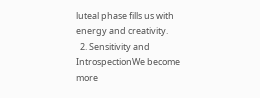luteal phase fills us with energy and creativity.
  2. Sensitivity and IntrospectionWe become more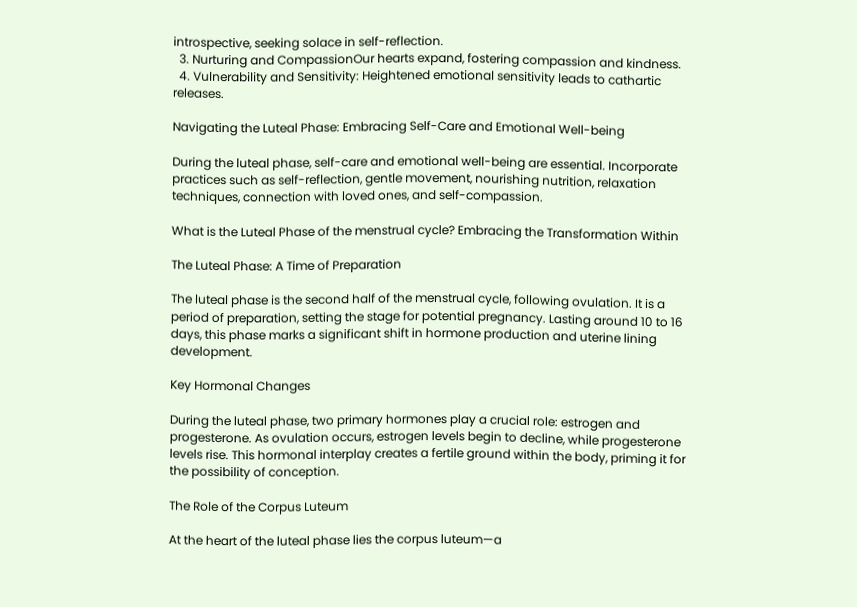introspective, seeking solace in self-reflection.
  3. Nurturing and CompassionOur hearts expand, fostering compassion and kindness.
  4. Vulnerability and Sensitivity: Heightened emotional sensitivity leads to cathartic releases.

Navigating the Luteal Phase: Embracing Self-Care and Emotional Well-being

During the luteal phase, self-care and emotional well-being are essential. Incorporate practices such as self-reflection, gentle movement, nourishing nutrition, relaxation techniques, connection with loved ones, and self-compassion.

What is the Luteal Phase of the menstrual cycle? Embracing the Transformation Within

The Luteal Phase: A Time of Preparation

The luteal phase is the second half of the menstrual cycle, following ovulation. It is a period of preparation, setting the stage for potential pregnancy. Lasting around 10 to 16 days, this phase marks a significant shift in hormone production and uterine lining development.

Key Hormonal Changes

During the luteal phase, two primary hormones play a crucial role: estrogen and progesterone. As ovulation occurs, estrogen levels begin to decline, while progesterone levels rise. This hormonal interplay creates a fertile ground within the body, priming it for the possibility of conception.

The Role of the Corpus Luteum

At the heart of the luteal phase lies the corpus luteum—a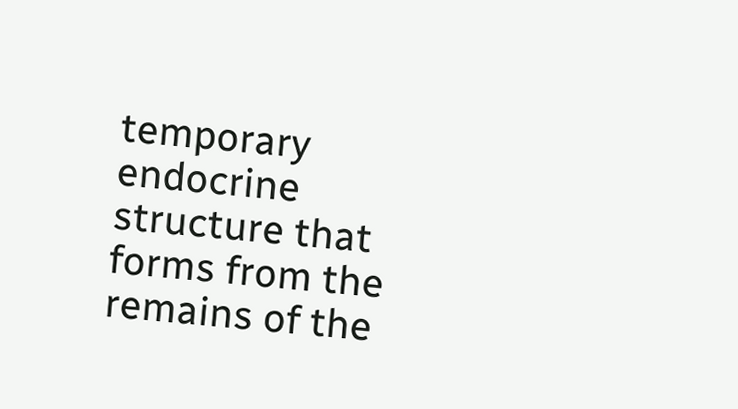temporary endocrine structure that forms from the remains of the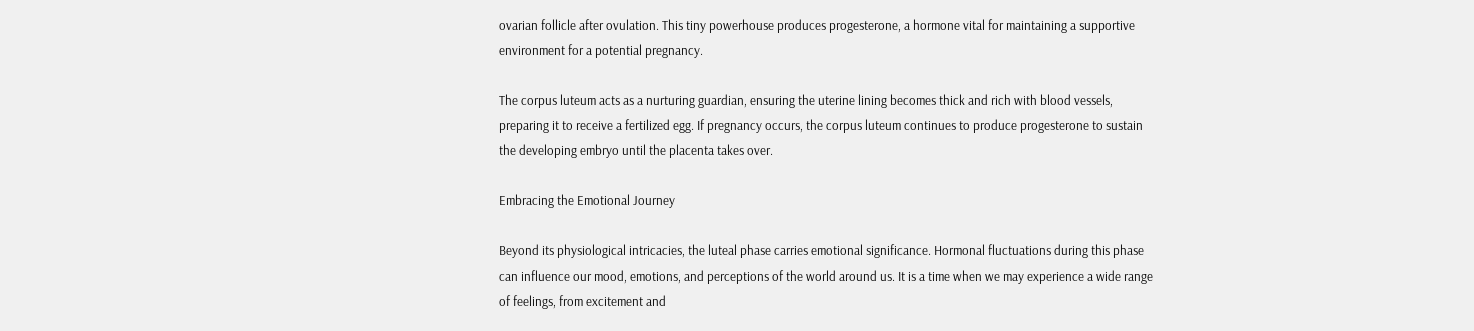ovarian follicle after ovulation. This tiny powerhouse produces progesterone, a hormone vital for maintaining a supportive environment for a potential pregnancy.

The corpus luteum acts as a nurturing guardian, ensuring the uterine lining becomes thick and rich with blood vessels, preparing it to receive a fertilized egg. If pregnancy occurs, the corpus luteum continues to produce progesterone to sustain the developing embryo until the placenta takes over.

Embracing the Emotional Journey

Beyond its physiological intricacies, the luteal phase carries emotional significance. Hormonal fluctuations during this phase can influence our mood, emotions, and perceptions of the world around us. It is a time when we may experience a wide range of feelings, from excitement and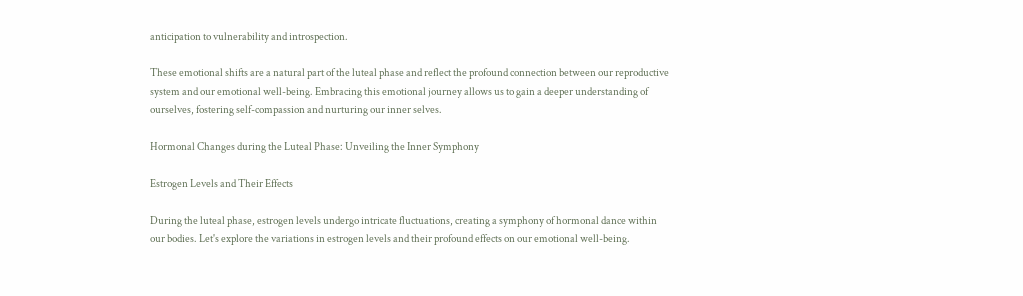anticipation to vulnerability and introspection.

These emotional shifts are a natural part of the luteal phase and reflect the profound connection between our reproductive system and our emotional well-being. Embracing this emotional journey allows us to gain a deeper understanding of ourselves, fostering self-compassion and nurturing our inner selves.

Hormonal Changes during the Luteal Phase: Unveiling the Inner Symphony

Estrogen Levels and Their Effects

During the luteal phase, estrogen levels undergo intricate fluctuations, creating a symphony of hormonal dance within our bodies. Let's explore the variations in estrogen levels and their profound effects on our emotional well-being.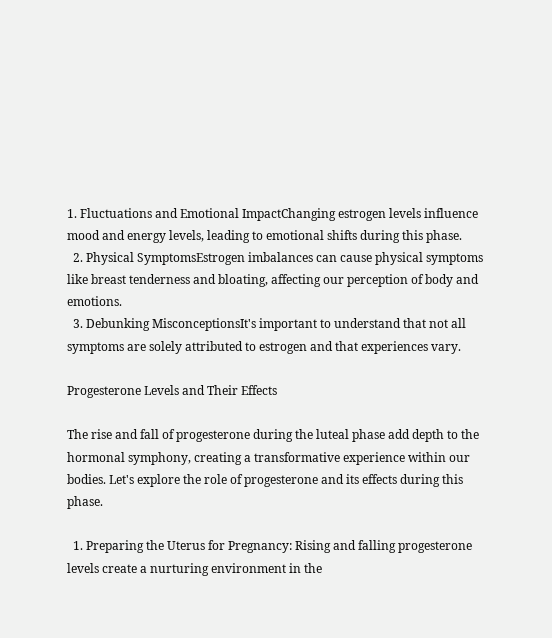1. Fluctuations and Emotional ImpactChanging estrogen levels influence mood and energy levels, leading to emotional shifts during this phase.
  2. Physical SymptomsEstrogen imbalances can cause physical symptoms like breast tenderness and bloating, affecting our perception of body and emotions.
  3. Debunking MisconceptionsIt's important to understand that not all symptoms are solely attributed to estrogen and that experiences vary.

Progesterone Levels and Their Effects

The rise and fall of progesterone during the luteal phase add depth to the hormonal symphony, creating a transformative experience within our bodies. Let's explore the role of progesterone and its effects during this phase.

  1. Preparing the Uterus for Pregnancy: Rising and falling progesterone levels create a nurturing environment in the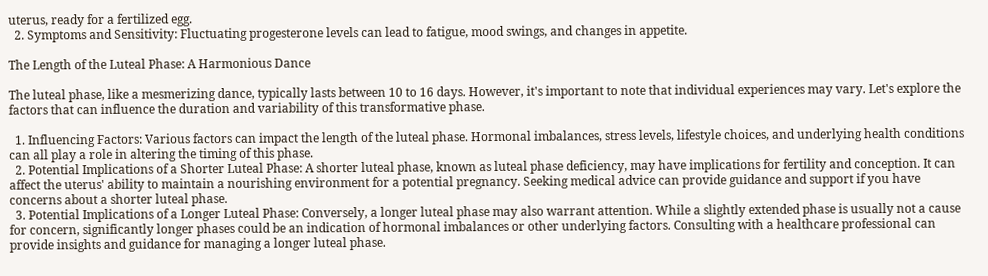uterus, ready for a fertilized egg.
  2. Symptoms and Sensitivity: Fluctuating progesterone levels can lead to fatigue, mood swings, and changes in appetite.

The Length of the Luteal Phase: A Harmonious Dance

The luteal phase, like a mesmerizing dance, typically lasts between 10 to 16 days. However, it's important to note that individual experiences may vary. Let's explore the factors that can influence the duration and variability of this transformative phase.

  1. Influencing Factors: Various factors can impact the length of the luteal phase. Hormonal imbalances, stress levels, lifestyle choices, and underlying health conditions can all play a role in altering the timing of this phase.
  2. Potential Implications of a Shorter Luteal Phase: A shorter luteal phase, known as luteal phase deficiency, may have implications for fertility and conception. It can affect the uterus' ability to maintain a nourishing environment for a potential pregnancy. Seeking medical advice can provide guidance and support if you have concerns about a shorter luteal phase.
  3. Potential Implications of a Longer Luteal Phase: Conversely, a longer luteal phase may also warrant attention. While a slightly extended phase is usually not a cause for concern, significantly longer phases could be an indication of hormonal imbalances or other underlying factors. Consulting with a healthcare professional can provide insights and guidance for managing a longer luteal phase.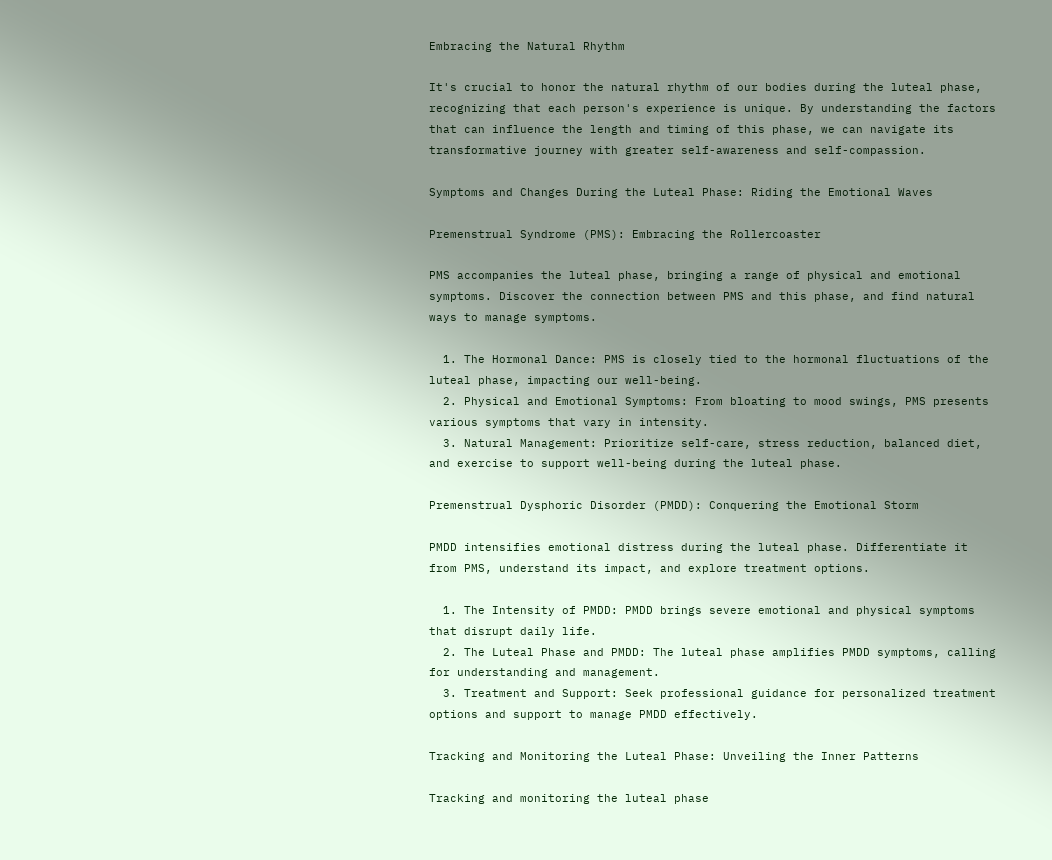Embracing the Natural Rhythm

It's crucial to honor the natural rhythm of our bodies during the luteal phase, recognizing that each person's experience is unique. By understanding the factors that can influence the length and timing of this phase, we can navigate its transformative journey with greater self-awareness and self-compassion.

Symptoms and Changes During the Luteal Phase: Riding the Emotional Waves

Premenstrual Syndrome (PMS): Embracing the Rollercoaster

PMS accompanies the luteal phase, bringing a range of physical and emotional symptoms. Discover the connection between PMS and this phase, and find natural ways to manage symptoms.

  1. The Hormonal Dance: PMS is closely tied to the hormonal fluctuations of the luteal phase, impacting our well-being.
  2. Physical and Emotional Symptoms: From bloating to mood swings, PMS presents various symptoms that vary in intensity.
  3. Natural Management: Prioritize self-care, stress reduction, balanced diet, and exercise to support well-being during the luteal phase.

Premenstrual Dysphoric Disorder (PMDD): Conquering the Emotional Storm

PMDD intensifies emotional distress during the luteal phase. Differentiate it from PMS, understand its impact, and explore treatment options.

  1. The Intensity of PMDD: PMDD brings severe emotional and physical symptoms that disrupt daily life.
  2. The Luteal Phase and PMDD: The luteal phase amplifies PMDD symptoms, calling for understanding and management.
  3. Treatment and Support: Seek professional guidance for personalized treatment options and support to manage PMDD effectively.

Tracking and Monitoring the Luteal Phase: Unveiling the Inner Patterns

Tracking and monitoring the luteal phase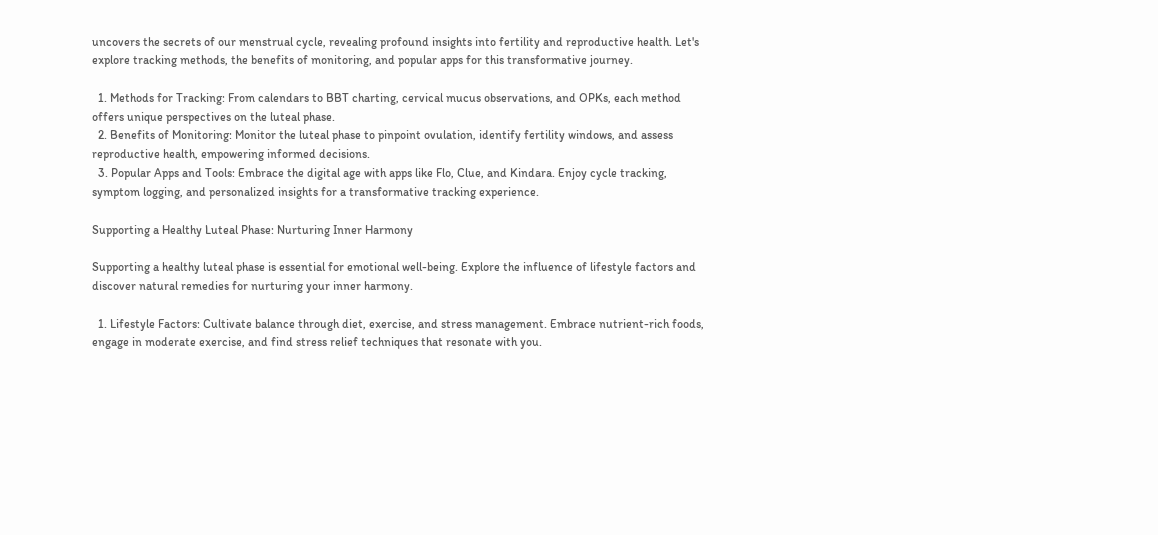uncovers the secrets of our menstrual cycle, revealing profound insights into fertility and reproductive health. Let's explore tracking methods, the benefits of monitoring, and popular apps for this transformative journey.

  1. Methods for Tracking: From calendars to BBT charting, cervical mucus observations, and OPKs, each method offers unique perspectives on the luteal phase.
  2. Benefits of Monitoring: Monitor the luteal phase to pinpoint ovulation, identify fertility windows, and assess reproductive health, empowering informed decisions.
  3. Popular Apps and Tools: Embrace the digital age with apps like Flo, Clue, and Kindara. Enjoy cycle tracking, symptom logging, and personalized insights for a transformative tracking experience.

Supporting a Healthy Luteal Phase: Nurturing Inner Harmony

Supporting a healthy luteal phase is essential for emotional well-being. Explore the influence of lifestyle factors and discover natural remedies for nurturing your inner harmony.

  1. Lifestyle Factors: Cultivate balance through diet, exercise, and stress management. Embrace nutrient-rich foods, engage in moderate exercise, and find stress relief techniques that resonate with you.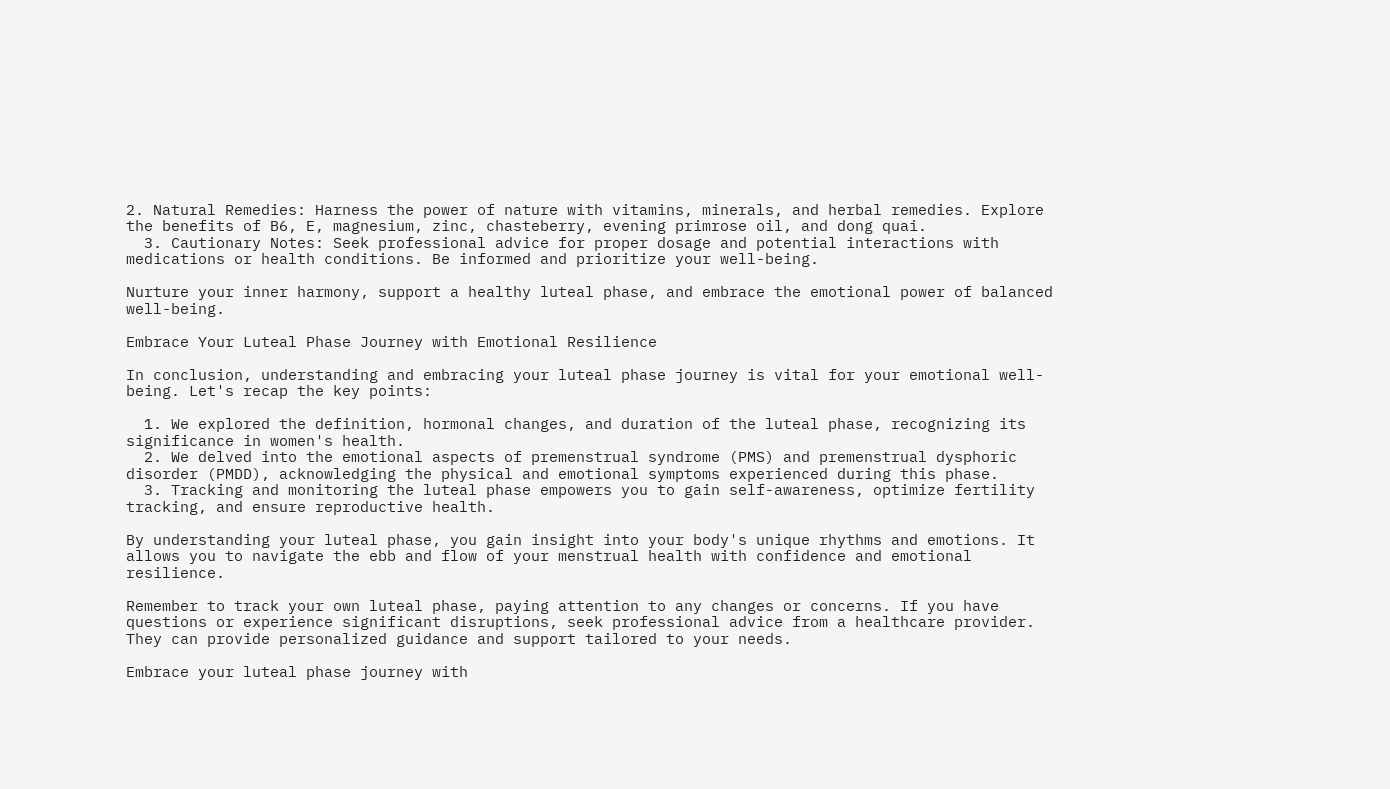2. Natural Remedies: Harness the power of nature with vitamins, minerals, and herbal remedies. Explore the benefits of B6, E, magnesium, zinc, chasteberry, evening primrose oil, and dong quai.
  3. Cautionary Notes: Seek professional advice for proper dosage and potential interactions with medications or health conditions. Be informed and prioritize your well-being.

Nurture your inner harmony, support a healthy luteal phase, and embrace the emotional power of balanced well-being.

Embrace Your Luteal Phase Journey with Emotional Resilience

In conclusion, understanding and embracing your luteal phase journey is vital for your emotional well-being. Let's recap the key points:

  1. We explored the definition, hormonal changes, and duration of the luteal phase, recognizing its significance in women's health.
  2. We delved into the emotional aspects of premenstrual syndrome (PMS) and premenstrual dysphoric disorder (PMDD), acknowledging the physical and emotional symptoms experienced during this phase.
  3. Tracking and monitoring the luteal phase empowers you to gain self-awareness, optimize fertility tracking, and ensure reproductive health.

By understanding your luteal phase, you gain insight into your body's unique rhythms and emotions. It allows you to navigate the ebb and flow of your menstrual health with confidence and emotional resilience.

Remember to track your own luteal phase, paying attention to any changes or concerns. If you have questions or experience significant disruptions, seek professional advice from a healthcare provider. They can provide personalized guidance and support tailored to your needs.

Embrace your luteal phase journey with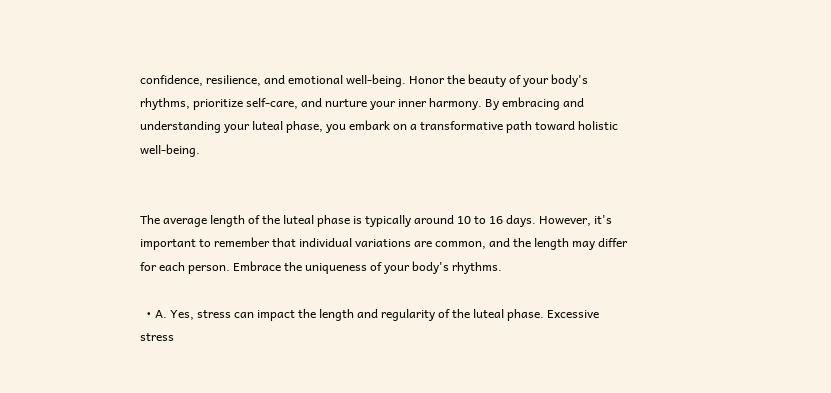confidence, resilience, and emotional well-being. Honor the beauty of your body's rhythms, prioritize self-care, and nurture your inner harmony. By embracing and understanding your luteal phase, you embark on a transformative path toward holistic well-being.


The average length of the luteal phase is typically around 10 to 16 days. However, it's important to remember that individual variations are common, and the length may differ for each person. Embrace the uniqueness of your body's rhythms.

  • A. Yes, stress can impact the length and regularity of the luteal phase. Excessive stress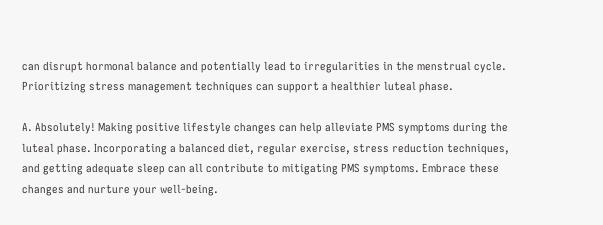can disrupt hormonal balance and potentially lead to irregularities in the menstrual cycle. Prioritizing stress management techniques can support a healthier luteal phase.

A. Absolutely! Making positive lifestyle changes can help alleviate PMS symptoms during the luteal phase. Incorporating a balanced diet, regular exercise, stress reduction techniques, and getting adequate sleep can all contribute to mitigating PMS symptoms. Embrace these changes and nurture your well-being.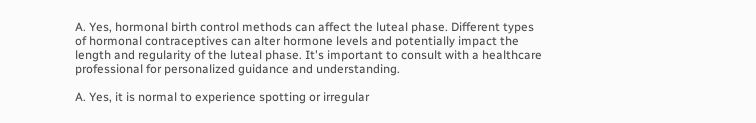A. Yes, hormonal birth control methods can affect the luteal phase. Different types of hormonal contraceptives can alter hormone levels and potentially impact the length and regularity of the luteal phase. It's important to consult with a healthcare professional for personalized guidance and understanding.

A. Yes, it is normal to experience spotting or irregular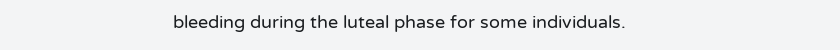bleeding during the luteal phase for some individuals.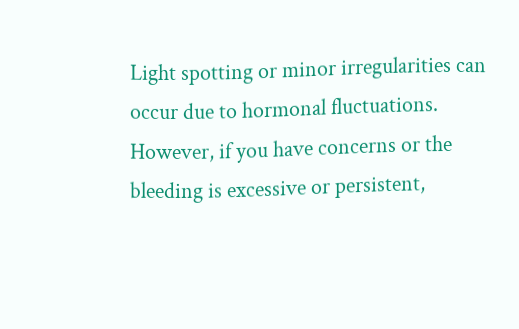Light spotting or minor irregularities can occur due to hormonal fluctuations. However, if you have concerns or the bleeding is excessive or persistent,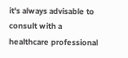it's always advisable to consult with a healthcare professional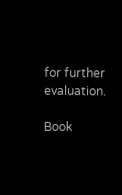for further evaluation.

Book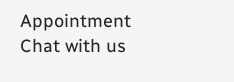Appointment Chat with us